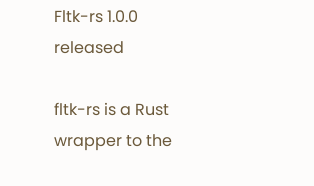Fltk-rs 1.0.0 released

fltk-rs is a Rust wrapper to the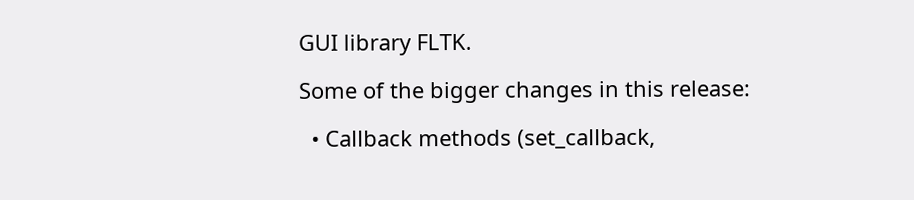GUI library FLTK.

Some of the bigger changes in this release:

  • Callback methods (set_callback,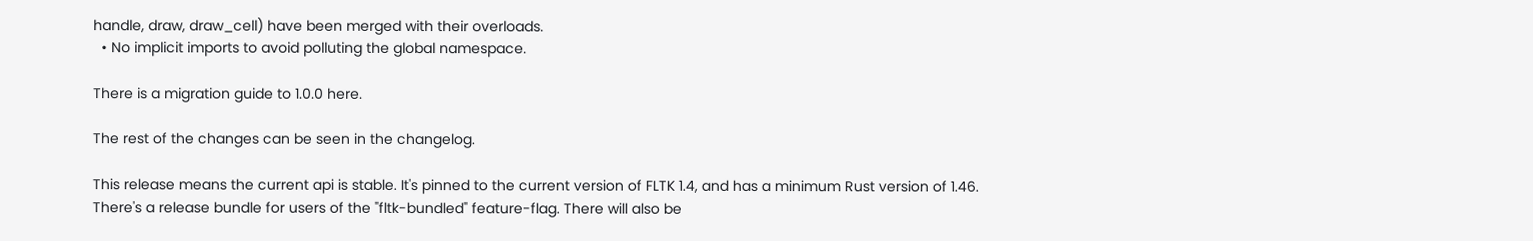handle, draw, draw_cell) have been merged with their overloads.
  • No implicit imports to avoid polluting the global namespace.

There is a migration guide to 1.0.0 here.

The rest of the changes can be seen in the changelog.

This release means the current api is stable. It's pinned to the current version of FLTK 1.4, and has a minimum Rust version of 1.46.
There's a release bundle for users of the "fltk-bundled" feature-flag. There will also be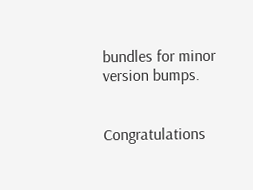bundles for minor version bumps.


Congratulations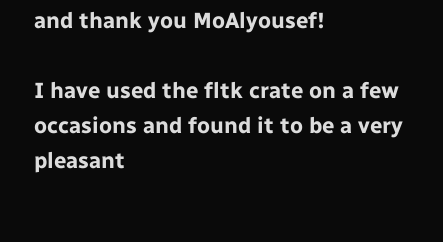and thank you MoAlyousef!

I have used the fltk crate on a few occasions and found it to be a very pleasant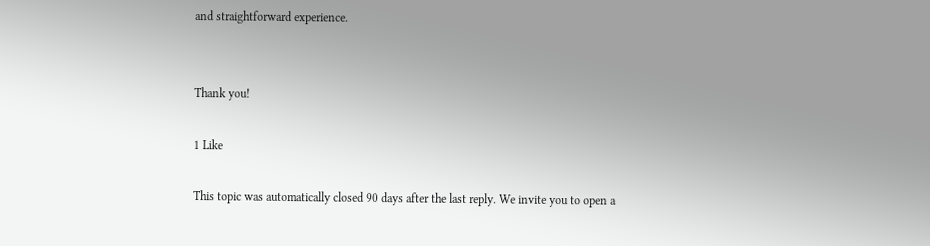and straightforward experience.


Thank you!

1 Like

This topic was automatically closed 90 days after the last reply. We invite you to open a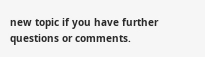new topic if you have further questions or comments.